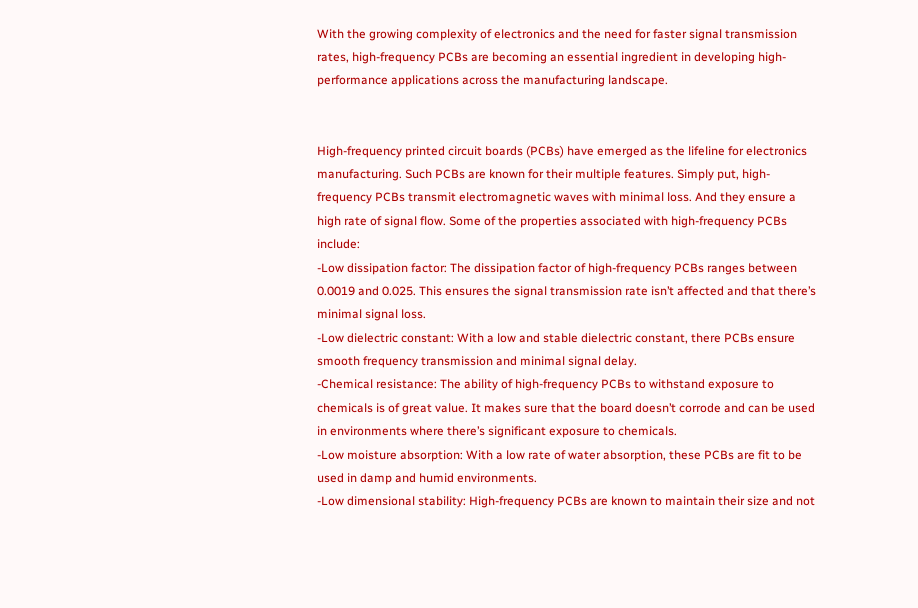With the growing complexity of electronics and the need for faster signal transmission rates, high-frequency PCBs are becoming an essential ingredient in developing high-performance applications across the manufacturing landscape.


High-frequency printed circuit boards (PCBs) have emerged as the lifeline for electronics manufacturing. Such PCBs are known for their multiple features. Simply put, high-frequency PCBs transmit electromagnetic waves with minimal loss. And they ensure a high rate of signal flow. Some of the properties associated with high-frequency PCBs include:
-Low dissipation factor: The dissipation factor of high-frequency PCBs ranges between 0.0019 and 0.025. This ensures the signal transmission rate isn’t affected and that there’s minimal signal loss.
-Low dielectric constant: With a low and stable dielectric constant, there PCBs ensure smooth frequency transmission and minimal signal delay.
-Chemical resistance: The ability of high-frequency PCBs to withstand exposure to chemicals is of great value. It makes sure that the board doesn’t corrode and can be used in environments where there’s significant exposure to chemicals.
-Low moisture absorption: With a low rate of water absorption, these PCBs are fit to be used in damp and humid environments.
-Low dimensional stability: High-frequency PCBs are known to maintain their size and not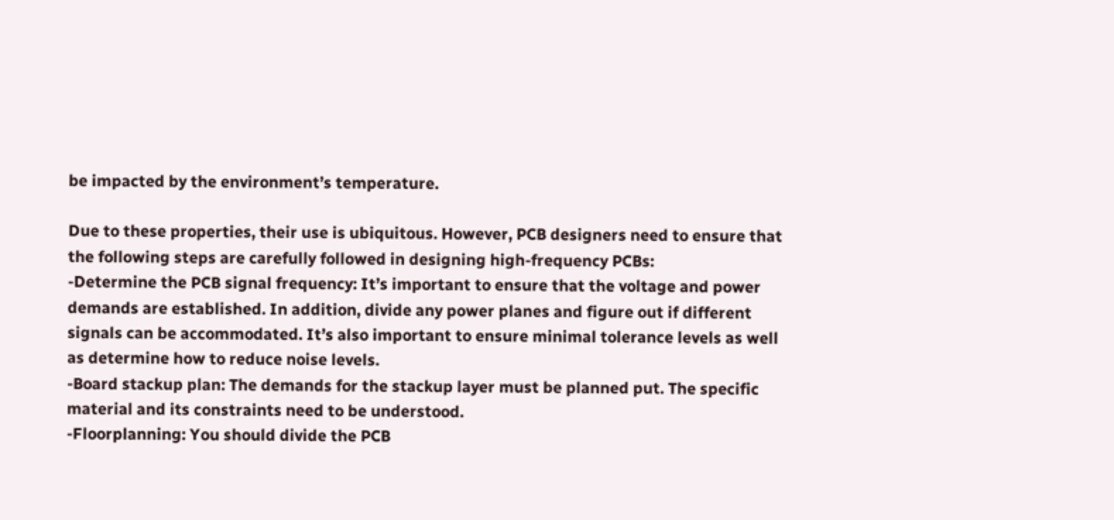be impacted by the environment’s temperature.

Due to these properties, their use is ubiquitous. However, PCB designers need to ensure that the following steps are carefully followed in designing high-frequency PCBs:
-Determine the PCB signal frequency: It’s important to ensure that the voltage and power demands are established. In addition, divide any power planes and figure out if different signals can be accommodated. It’s also important to ensure minimal tolerance levels as well as determine how to reduce noise levels.
-Board stackup plan: The demands for the stackup layer must be planned put. The specific material and its constraints need to be understood.
-Floorplanning: You should divide the PCB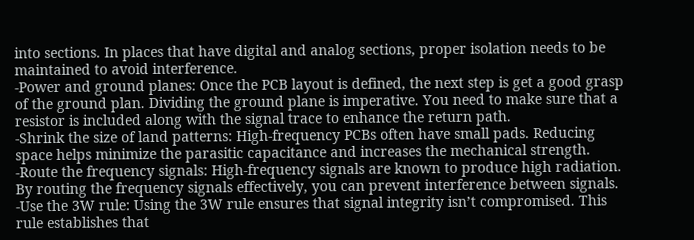into sections. In places that have digital and analog sections, proper isolation needs to be maintained to avoid interference.
-Power and ground planes: Once the PCB layout is defined, the next step is get a good grasp of the ground plan. Dividing the ground plane is imperative. You need to make sure that a resistor is included along with the signal trace to enhance the return path.
-Shrink the size of land patterns: High-frequency PCBs often have small pads. Reducing space helps minimize the parasitic capacitance and increases the mechanical strength.
-Route the frequency signals: High-frequency signals are known to produce high radiation. By routing the frequency signals effectively, you can prevent interference between signals.
-Use the 3W rule: Using the 3W rule ensures that signal integrity isn’t compromised. This rule establishes that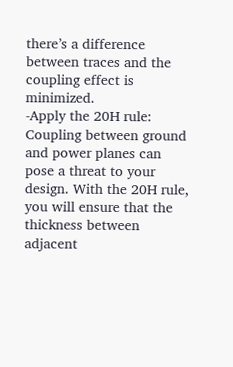there’s a difference between traces and the coupling effect is minimized.
-Apply the 20H rule: Coupling between ground and power planes can pose a threat to your design. With the 20H rule, you will ensure that the thickness between adjacent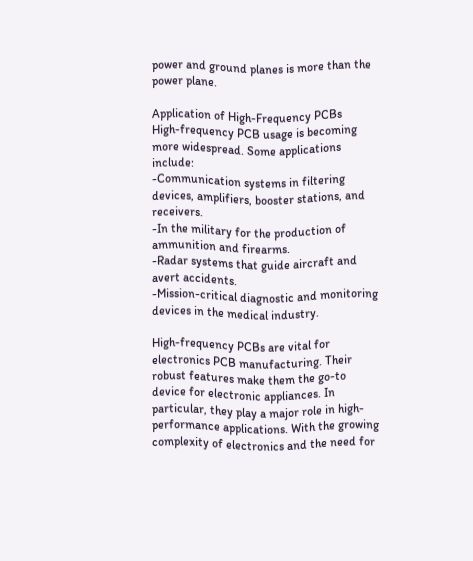power and ground planes is more than the power plane.

Application of High-Frequency PCBs
High-frequency PCB usage is becoming more widespread. Some applications include:
-Communication systems in filtering devices, amplifiers, booster stations, and receivers.
-In the military for the production of ammunition and firearms.
-Radar systems that guide aircraft and avert accidents.
-Mission-critical diagnostic and monitoring devices in the medical industry.

High-frequency PCBs are vital for electronics PCB manufacturing. Their robust features make them the go-to device for electronic appliances. In particular, they play a major role in high-performance applications. With the growing complexity of electronics and the need for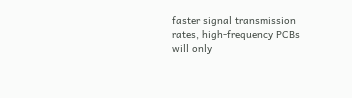faster signal transmission rates, high-frequency PCBs will only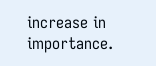increase in importance.